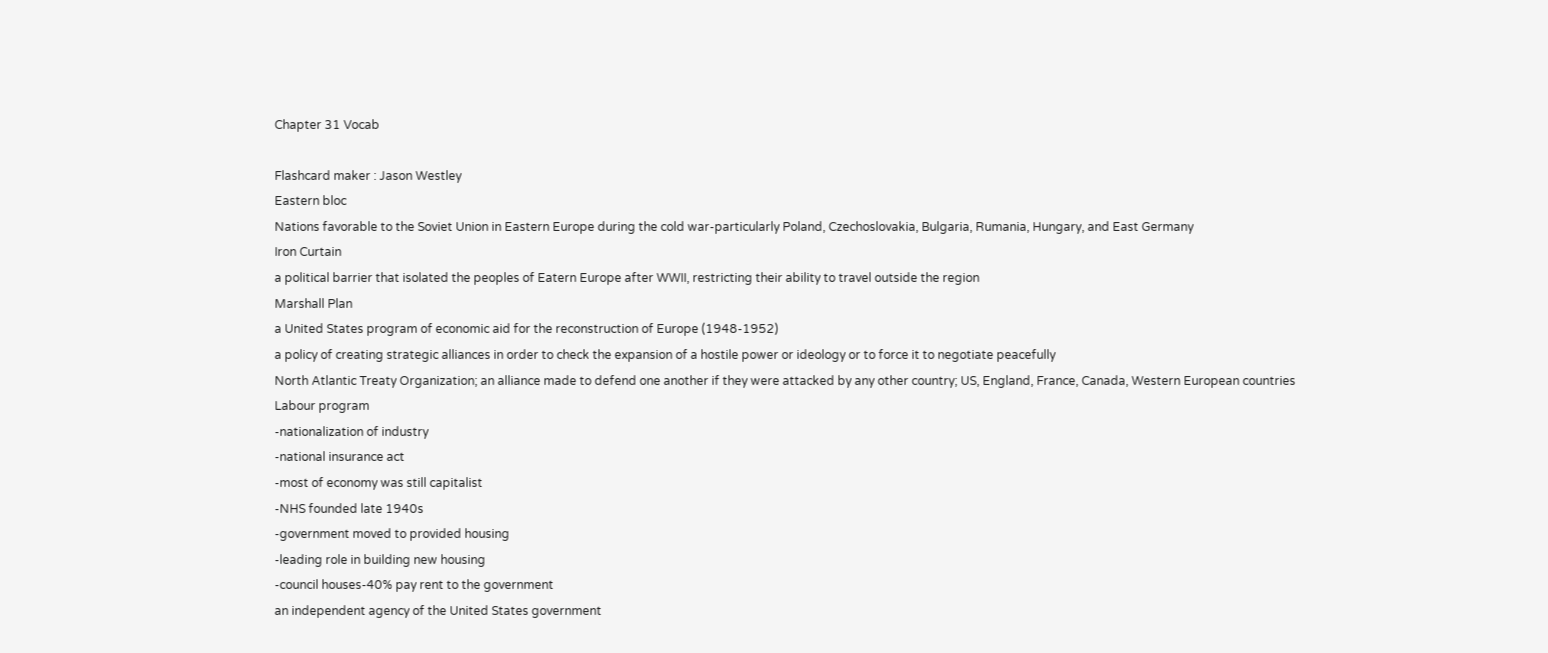Chapter 31 Vocab

Flashcard maker : Jason Westley
Eastern bloc
Nations favorable to the Soviet Union in Eastern Europe during the cold war-particularly Poland, Czechoslovakia, Bulgaria, Rumania, Hungary, and East Germany
Iron Curtain
a political barrier that isolated the peoples of Eatern Europe after WWII, restricting their ability to travel outside the region
Marshall Plan
a United States program of economic aid for the reconstruction of Europe (1948-1952)
a policy of creating strategic alliances in order to check the expansion of a hostile power or ideology or to force it to negotiate peacefully
North Atlantic Treaty Organization; an alliance made to defend one another if they were attacked by any other country; US, England, France, Canada, Western European countries
Labour program
-nationalization of industry
-national insurance act
-most of economy was still capitalist
-NHS founded late 1940s
-government moved to provided housing
-leading role in building new housing
-council houses-40% pay rent to the government
an independent agency of the United States government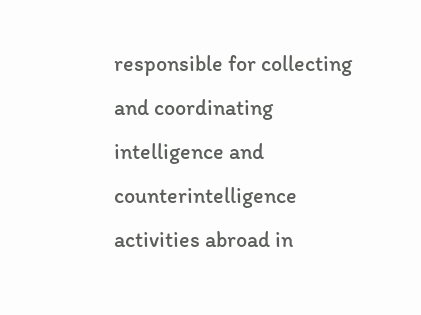responsible for collecting and coordinating intelligence and counterintelligence activities abroad in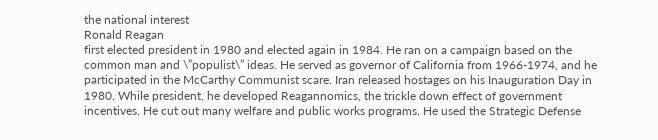the national interest
Ronald Reagan
first elected president in 1980 and elected again in 1984. He ran on a campaign based on the common man and \”populist\” ideas. He served as governor of California from 1966-1974, and he participated in the McCarthy Communist scare. Iran released hostages on his Inauguration Day in 1980. While president, he developed Reagannomics, the trickle down effect of government incentives. He cut out many welfare and public works programs. He used the Strategic Defense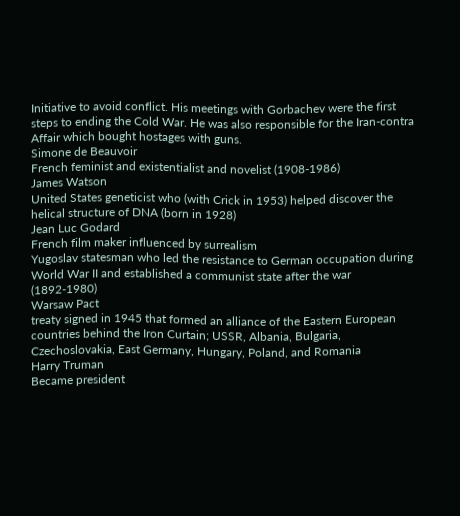Initiative to avoid conflict. His meetings with Gorbachev were the first steps to ending the Cold War. He was also responsible for the Iran-contra Affair which bought hostages with guns.
Simone de Beauvoir
French feminist and existentialist and novelist (1908-1986)
James Watson
United States geneticist who (with Crick in 1953) helped discover the helical structure of DNA (born in 1928)
Jean Luc Godard
French film maker influenced by surrealism
Yugoslav statesman who led the resistance to German occupation during World War II and established a communist state after the war (1892-1980)
Warsaw Pact
treaty signed in 1945 that formed an alliance of the Eastern European countries behind the Iron Curtain; USSR, Albania, Bulgaria, Czechoslovakia, East Germany, Hungary, Poland, and Romania
Harry Truman
Became president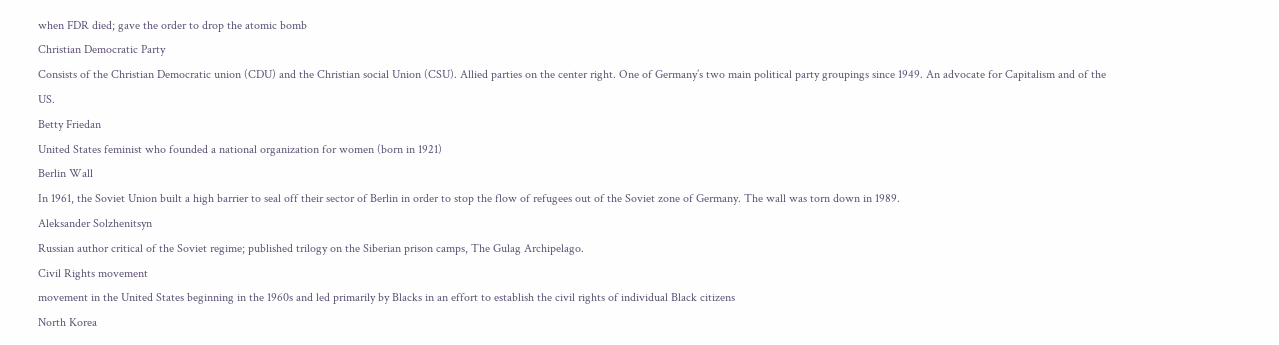when FDR died; gave the order to drop the atomic bomb
Christian Democratic Party
Consists of the Christian Democratic union (CDU) and the Christian social Union (CSU). Allied parties on the center right. One of Germany’s two main political party groupings since 1949. An advocate for Capitalism and of the US.
Betty Friedan
United States feminist who founded a national organization for women (born in 1921)
Berlin Wall
In 1961, the Soviet Union built a high barrier to seal off their sector of Berlin in order to stop the flow of refugees out of the Soviet zone of Germany. The wall was torn down in 1989.
Aleksander Solzhenitsyn
Russian author critical of the Soviet regime; published trilogy on the Siberian prison camps, The Gulag Archipelago.
Civil Rights movement
movement in the United States beginning in the 1960s and led primarily by Blacks in an effort to establish the civil rights of individual Black citizens
North Korea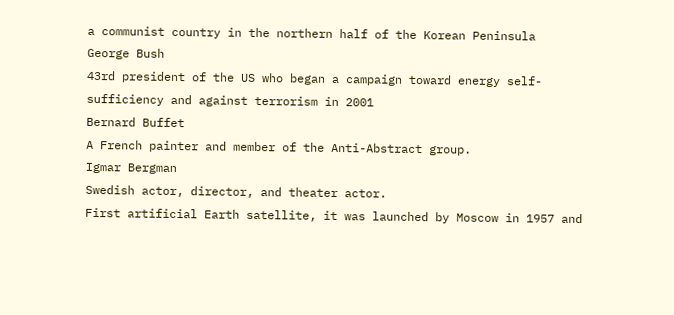a communist country in the northern half of the Korean Peninsula
George Bush
43rd president of the US who began a campaign toward energy self-sufficiency and against terrorism in 2001
Bernard Buffet
A French painter and member of the Anti-Abstract group.
Igmar Bergman
Swedish actor, director, and theater actor.
First artificial Earth satellite, it was launched by Moscow in 1957 and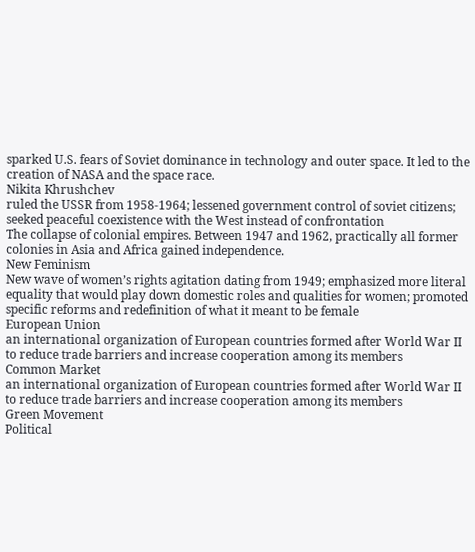sparked U.S. fears of Soviet dominance in technology and outer space. It led to the creation of NASA and the space race.
Nikita Khrushchev
ruled the USSR from 1958-1964; lessened government control of soviet citizens; seeked peaceful coexistence with the West instead of confrontation
The collapse of colonial empires. Between 1947 and 1962, practically all former colonies in Asia and Africa gained independence.
New Feminism
New wave of women’s rights agitation dating from 1949; emphasized more literal equality that would play down domestic roles and qualities for women; promoted specific reforms and redefinition of what it meant to be female
European Union
an international organization of European countries formed after World War II to reduce trade barriers and increase cooperation among its members
Common Market
an international organization of European countries formed after World War II to reduce trade barriers and increase cooperation among its members
Green Movement
Political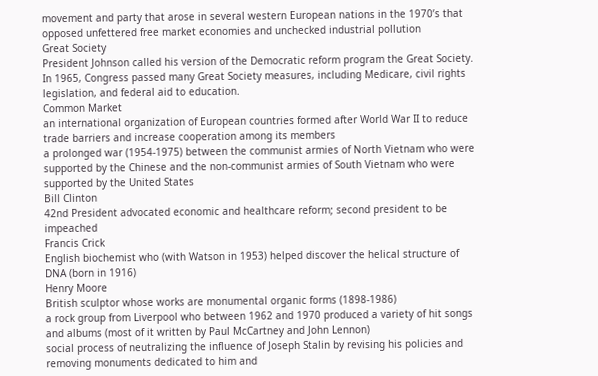movement and party that arose in several western European nations in the 1970’s that opposed unfettered free market economies and unchecked industrial pollution
Great Society
President Johnson called his version of the Democratic reform program the Great Society. In 1965, Congress passed many Great Society measures, including Medicare, civil rights legislation, and federal aid to education.
Common Market
an international organization of European countries formed after World War II to reduce trade barriers and increase cooperation among its members
a prolonged war (1954-1975) between the communist armies of North Vietnam who were supported by the Chinese and the non-communist armies of South Vietnam who were supported by the United States
Bill Clinton
42nd President advocated economic and healthcare reform; second president to be impeached
Francis Crick
English biochemist who (with Watson in 1953) helped discover the helical structure of DNA (born in 1916)
Henry Moore
British sculptor whose works are monumental organic forms (1898-1986)
a rock group from Liverpool who between 1962 and 1970 produced a variety of hit songs and albums (most of it written by Paul McCartney and John Lennon)
social process of neutralizing the influence of Joseph Stalin by revising his policies and removing monuments dedicated to him and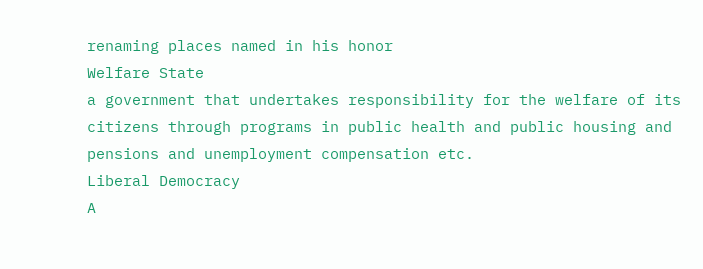renaming places named in his honor
Welfare State
a government that undertakes responsibility for the welfare of its citizens through programs in public health and public housing and pensions and unemployment compensation etc.
Liberal Democracy
A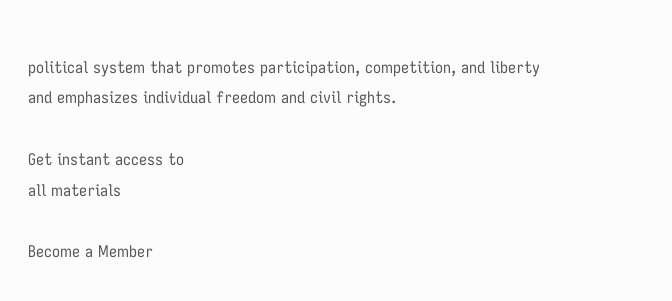political system that promotes participation, competition, and liberty and emphasizes individual freedom and civil rights.

Get instant access to
all materials

Become a Member